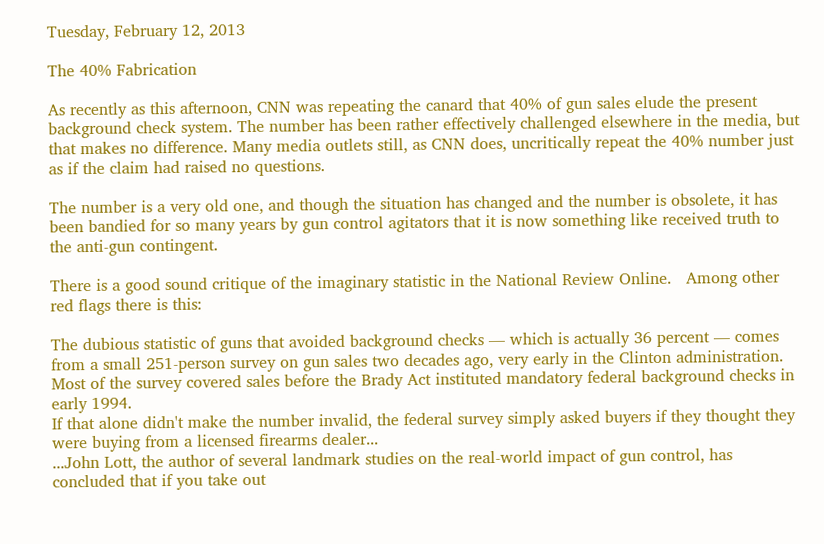Tuesday, February 12, 2013

The 40% Fabrication

As recently as this afternoon, CNN was repeating the canard that 40% of gun sales elude the present background check system. The number has been rather effectively challenged elsewhere in the media, but that makes no difference. Many media outlets still, as CNN does, uncritically repeat the 40% number just as if the claim had raised no questions.

The number is a very old one, and though the situation has changed and the number is obsolete, it has been bandied for so many years by gun control agitators that it is now something like received truth to the anti-gun contingent.

There is a good sound critique of the imaginary statistic in the National Review Online.   Among other red flags there is this:

The dubious statistic of guns that avoided background checks — which is actually 36 percent — comes from a small 251-person survey on gun sales two decades ago, very early in the Clinton administration. Most of the survey covered sales before the Brady Act instituted mandatory federal background checks in early 1994.
If that alone didn't make the number invalid, the federal survey simply asked buyers if they thought they were buying from a licensed firearms dealer...
...John Lott, the author of several landmark studies on the real-world impact of gun control, has concluded that if you take out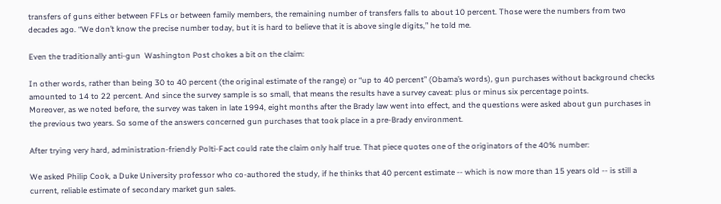transfers of guns either between FFLs or between family members, the remaining number of transfers falls to about 10 percent. Those were the numbers from two decades ago. “We don’t know the precise number today, but it is hard to believe that it is above single digits,” he told me.

Even the traditionally anti-gun  Washington Post chokes a bit on the claim:

In other words, rather than being 30 to 40 percent (the original estimate of the range) or “up to 40 percent” (Obama’s words), gun purchases without background checks amounted to 14 to 22 percent. And since the survey sample is so small, that means the results have a survey caveat: plus or minus six percentage points.
Moreover, as we noted before, the survey was taken in late 1994, eight months after the Brady law went into effect, and the questions were asked about gun purchases in the previous two years. So some of the answers concerned gun purchases that took place in a pre-Brady environment.

After trying very hard, administration-friendly Polti-Fact could rate the claim only half true. That piece quotes one of the originators of the 40% number:

We asked Philip Cook, a Duke University professor who co-authored the study, if he thinks that 40 percent estimate -- which is now more than 15 years old -- is still a current, reliable estimate of secondary market gun sales.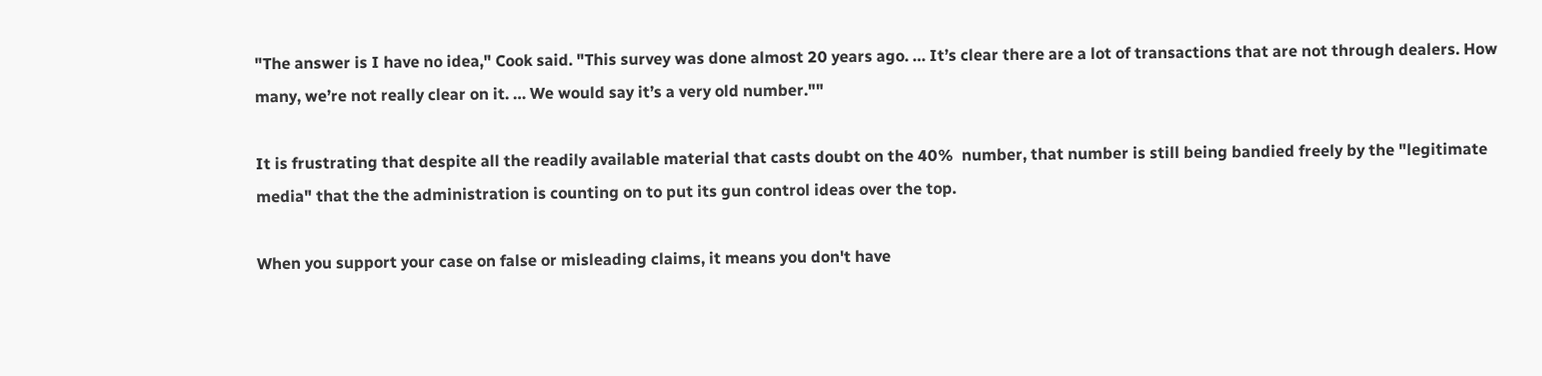"The answer is I have no idea," Cook said. "This survey was done almost 20 years ago. … It’s clear there are a lot of transactions that are not through dealers. How many, we’re not really clear on it. … We would say it’s a very old number.""

It is frustrating that despite all the readily available material that casts doubt on the 40%  number, that number is still being bandied freely by the "legitimate media" that the the administration is counting on to put its gun control ideas over the top.

When you support your case on false or misleading claims, it means you don't have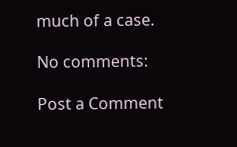much of a case.

No comments:

Post a Comment